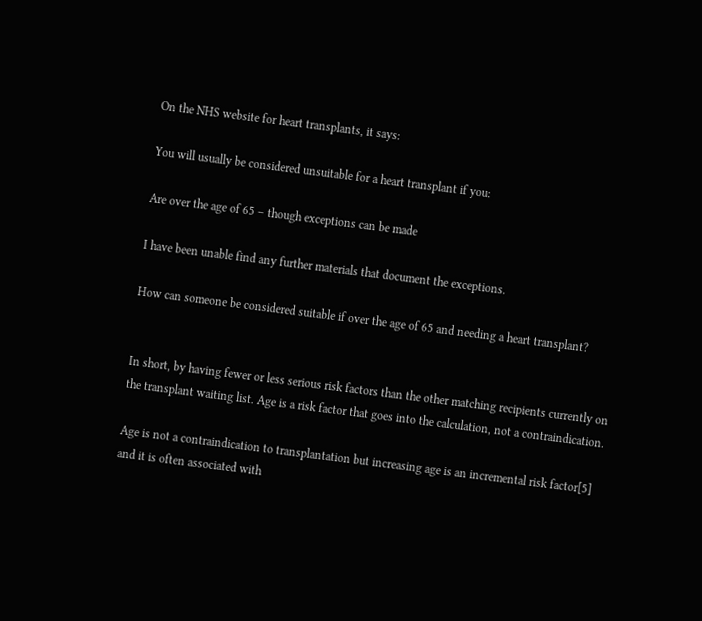On the NHS website for heart transplants, it says:

You will usually be considered unsuitable for a heart transplant if you:

Are over the age of 65 – though exceptions can be made

I have been unable find any further materials that document the exceptions.

How can someone be considered suitable if over the age of 65 and needing a heart transplant?


In short, by having fewer or less serious risk factors than the other matching recipients currently on the transplant waiting list. Age is a risk factor that goes into the calculation, not a contraindication.

Age is not a contraindication to transplantation but increasing age is an incremental risk factor[5] and it is often associated with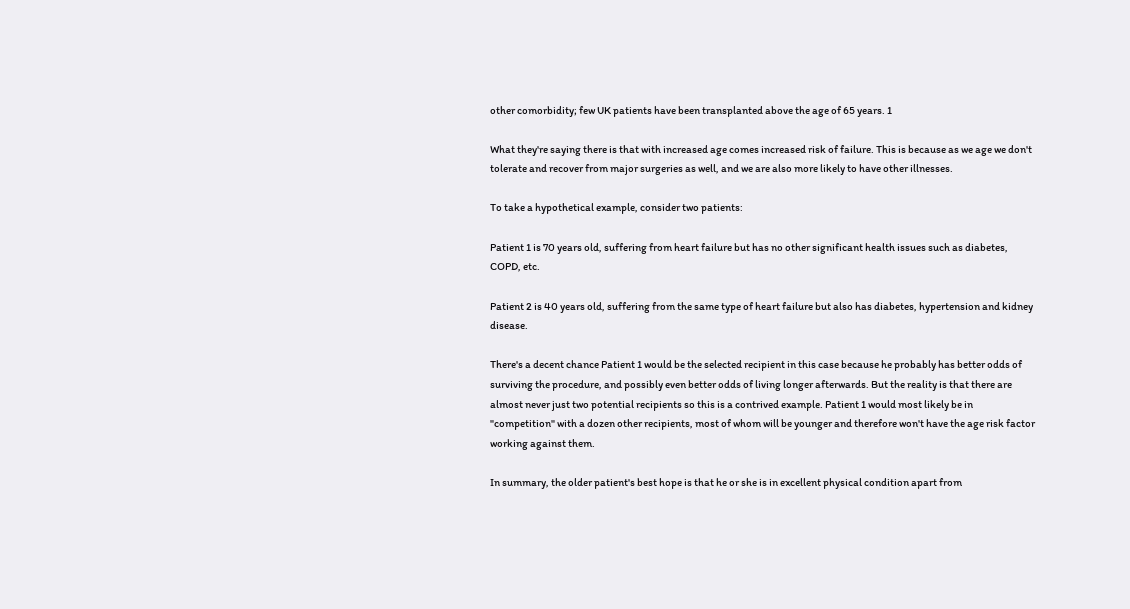other comorbidity; few UK patients have been transplanted above the age of 65 years. 1

What they're saying there is that with increased age comes increased risk of failure. This is because as we age we don't tolerate and recover from major surgeries as well, and we are also more likely to have other illnesses.

To take a hypothetical example, consider two patients:

Patient 1 is 70 years old, suffering from heart failure but has no other significant health issues such as diabetes, COPD, etc.

Patient 2 is 40 years old, suffering from the same type of heart failure but also has diabetes, hypertension and kidney disease.

There's a decent chance Patient 1 would be the selected recipient in this case because he probably has better odds of surviving the procedure, and possibly even better odds of living longer afterwards. But the reality is that there are almost never just two potential recipients so this is a contrived example. Patient 1 would most likely be in "competition" with a dozen other recipients, most of whom will be younger and therefore won't have the age risk factor working against them.

In summary, the older patient's best hope is that he or she is in excellent physical condition apart from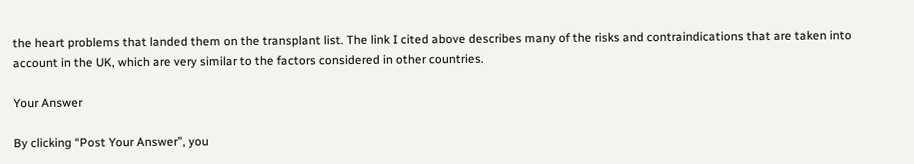the heart problems that landed them on the transplant list. The link I cited above describes many of the risks and contraindications that are taken into account in the UK, which are very similar to the factors considered in other countries.

Your Answer

By clicking “Post Your Answer”, you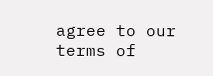agree to our terms of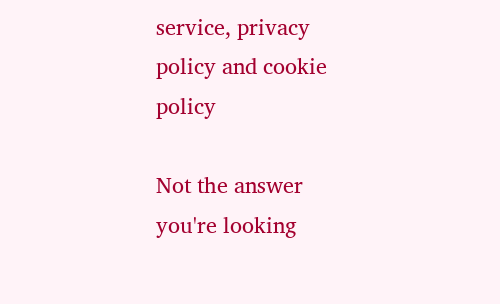service, privacy policy and cookie policy

Not the answer you're looking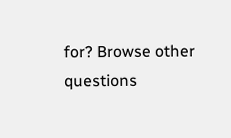for? Browse other questions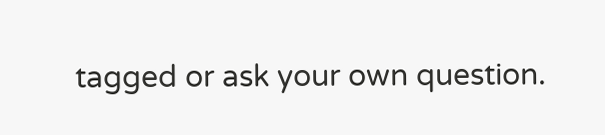tagged or ask your own question.